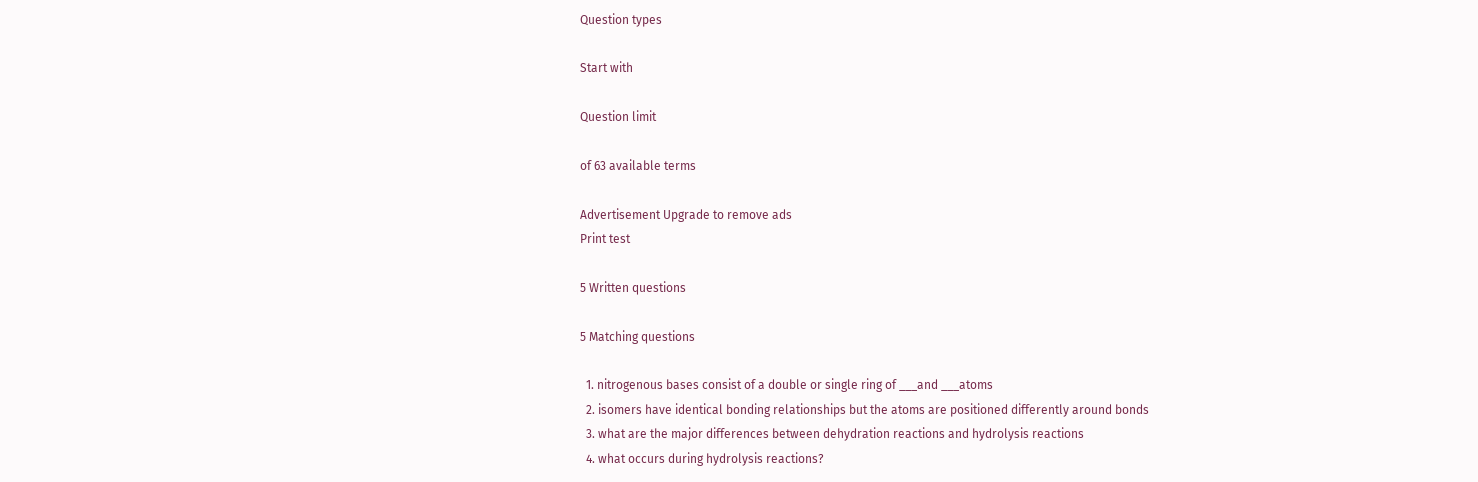Question types

Start with

Question limit

of 63 available terms

Advertisement Upgrade to remove ads
Print test

5 Written questions

5 Matching questions

  1. nitrogenous bases consist of a double or single ring of ___and ___atoms
  2. isomers have identical bonding relationships but the atoms are positioned differently around bonds
  3. what are the major differences between dehydration reactions and hydrolysis reactions
  4. what occurs during hydrolysis reactions?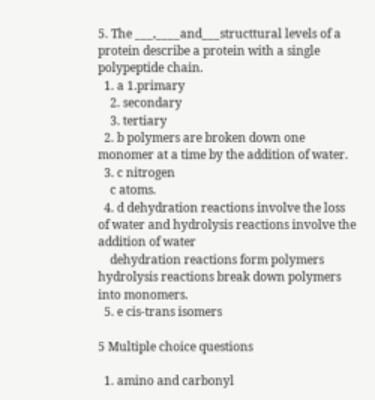5. The ___,____and___structtural levels of a protein describe a protein with a single polypeptide chain.
  1. a 1.primary
    2. secondary
    3. tertiary
  2. b polymers are broken down one monomer at a time by the addition of water.
  3. c nitrogen
    c atoms.
  4. d dehydration reactions involve the loss of water and hydrolysis reactions involve the addition of water
    dehydration reactions form polymers hydrolysis reactions break down polymers into monomers.
  5. e cis-trans isomers

5 Multiple choice questions

  1. amino and carbonyl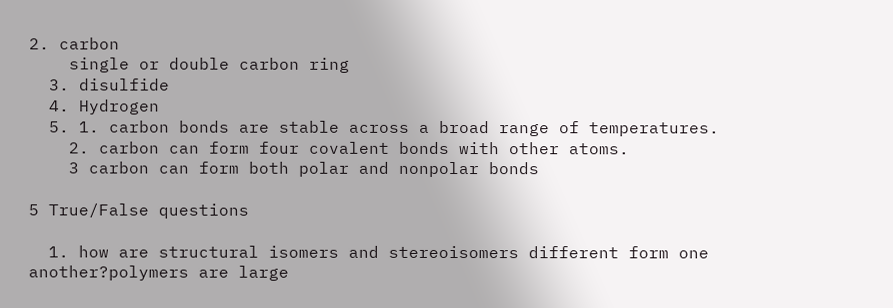2. carbon
    single or double carbon ring
  3. disulfide
  4. Hydrogen
  5. 1. carbon bonds are stable across a broad range of temperatures.
    2. carbon can form four covalent bonds with other atoms.
    3 carbon can form both polar and nonpolar bonds

5 True/False questions

  1. how are structural isomers and stereoisomers different form one another?polymers are large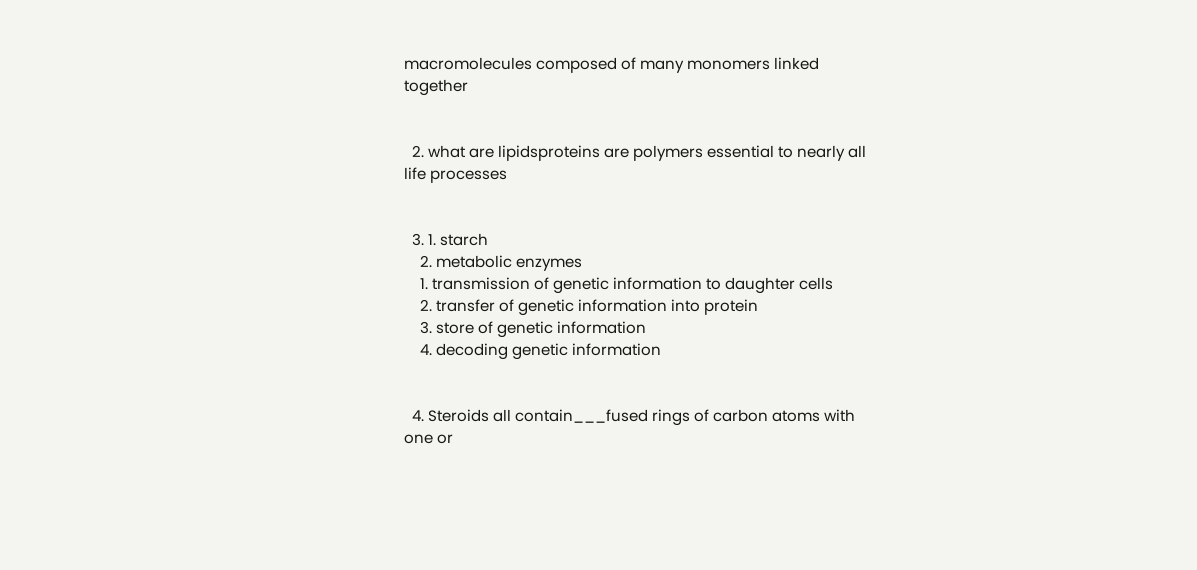macromolecules composed of many monomers linked together


  2. what are lipidsproteins are polymers essential to nearly all life processes


  3. 1. starch
    2. metabolic enzymes
    1. transmission of genetic information to daughter cells
    2. transfer of genetic information into protein
    3. store of genetic information
    4. decoding genetic information


  4. Steroids all contain___fused rings of carbon atoms with one or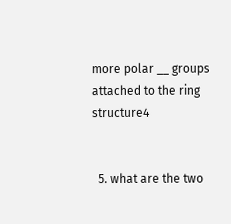more polar __ groups attached to the ring structure4


  5. what are the two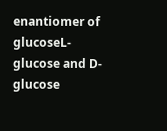enantiomer of glucoseL-glucose and D-glucose